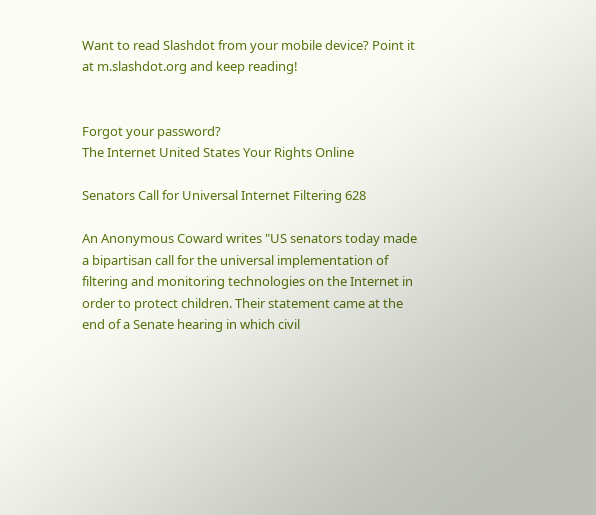Want to read Slashdot from your mobile device? Point it at m.slashdot.org and keep reading!


Forgot your password?
The Internet United States Your Rights Online

Senators Call for Universal Internet Filtering 628

An Anonymous Coward writes "US senators today made a bipartisan call for the universal implementation of filtering and monitoring technologies on the Internet in order to protect children. Their statement came at the end of a Senate hearing in which civil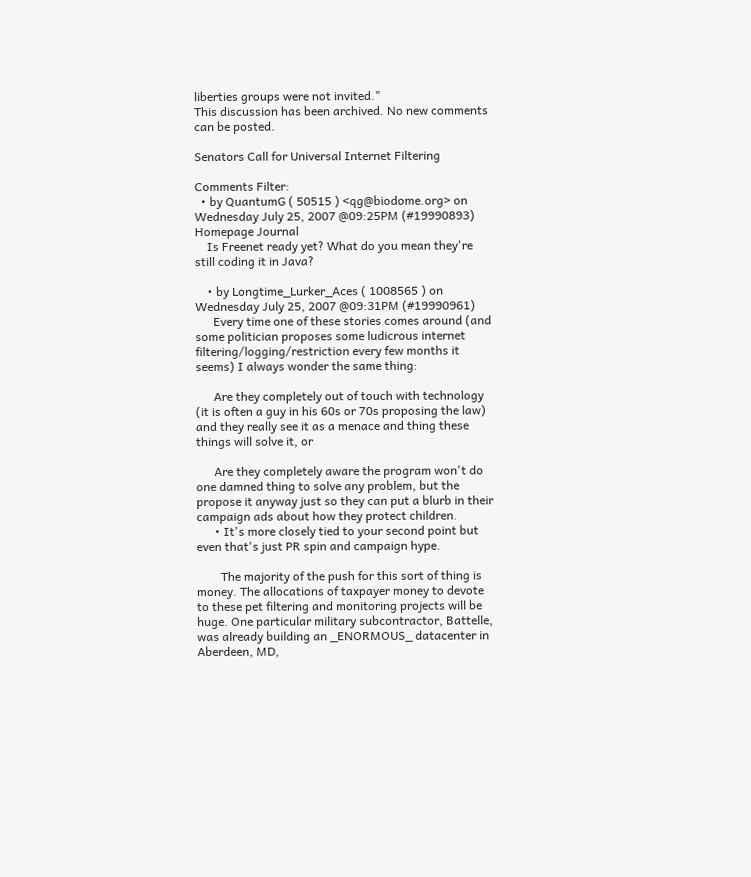liberties groups were not invited."
This discussion has been archived. No new comments can be posted.

Senators Call for Universal Internet Filtering

Comments Filter:
  • by QuantumG ( 50515 ) <qg@biodome.org> on Wednesday July 25, 2007 @09:25PM (#19990893) Homepage Journal
    Is Freenet ready yet? What do you mean they're still coding it in Java?

    • by Longtime_Lurker_Aces ( 1008565 ) on Wednesday July 25, 2007 @09:31PM (#19990961)
      Every time one of these stories comes around (and some politician proposes some ludicrous internet filtering/logging/restriction every few months it seems) I always wonder the same thing:

      Are they completely out of touch with technology (it is often a guy in his 60s or 70s proposing the law) and they really see it as a menace and thing these things will solve it, or

      Are they completely aware the program won't do one damned thing to solve any problem, but the propose it anyway just so they can put a blurb in their campaign ads about how they protect children.
      • It's more closely tied to your second point but even that's just PR spin and campaign hype.

        The majority of the push for this sort of thing is money. The allocations of taxpayer money to devote to these pet filtering and monitoring projects will be huge. One particular military subcontractor, Battelle, was already building an _ENORMOUS_ datacenter in Aberdeen, MD,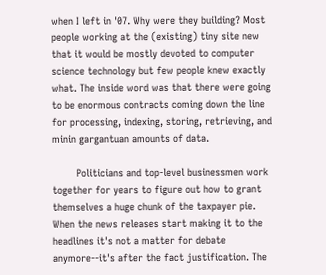when I left in '07. Why were they building? Most people working at the (existing) tiny site new that it would be mostly devoted to computer science technology but few people knew exactly what. The inside word was that there were going to be enormous contracts coming down the line for processing, indexing, storing, retrieving, and minin gargantuan amounts of data.

        Politicians and top-level businessmen work together for years to figure out how to grant themselves a huge chunk of the taxpayer pie. When the news releases start making it to the headlines it's not a matter for debate anymore--it's after the fact justification. The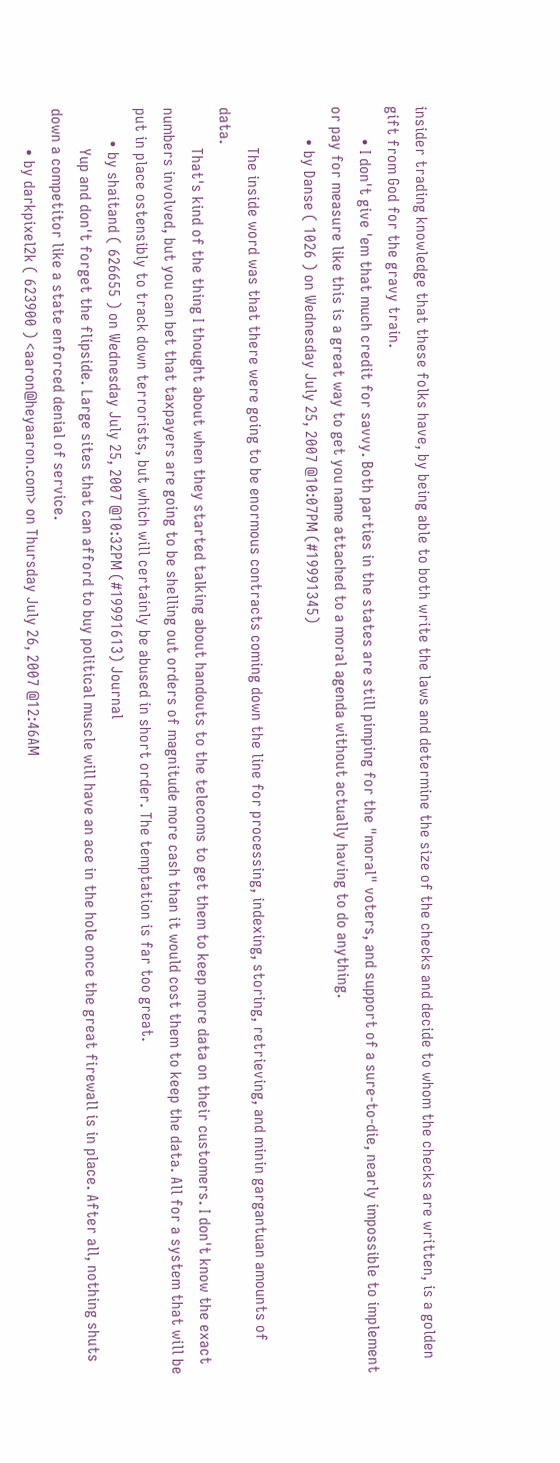insider trading knowledge that these folks have, by being able to both write the laws and determine the size of the checks and decide to whom the checks are written, is a golden gift from God for the gravy train.
        • I don't give 'em that much credit for savvy. Both parties in the states are still pimping for the "moral" voters, and support of a sure-to-die, nearly impossible to implement or pay for measure like this is a great way to get you name attached to a moral agenda without actually having to do anything.
        • by Danse ( 1026 ) on Wednesday July 25, 2007 @10:07PM (#19991345)

          The inside word was that there were going to be enormous contracts coming down the line for processing, indexing, storing, retrieving, and minin gargantuan amounts of data.
          That's kind of the thing I thought about when they started talking about handouts to the telecoms to get them to keep more data on their customers. I don't know the exact numbers involved, but you can bet that taxpayers are going to be shelling out orders of magnitude more cash than it would cost them to keep the data. All for a system that will be put in place ostensibly to track down terrorists, but which will certainly be abused in short order. The temptation is far too great.
        • by shaitand ( 626655 ) on Wednesday July 25, 2007 @10:32PM (#19991613) Journal
          Yup and don't forget the flipside. Large sites that can afford to buy political muscle will have an ace in the hole once the great firewall is in place. After all, nothing shuts down a competitor like a state enforced denial of service.
          • by darkpixel2k ( 623900 ) <aaron@heyaaron.com> on Thursday July 26, 2007 @12:46AM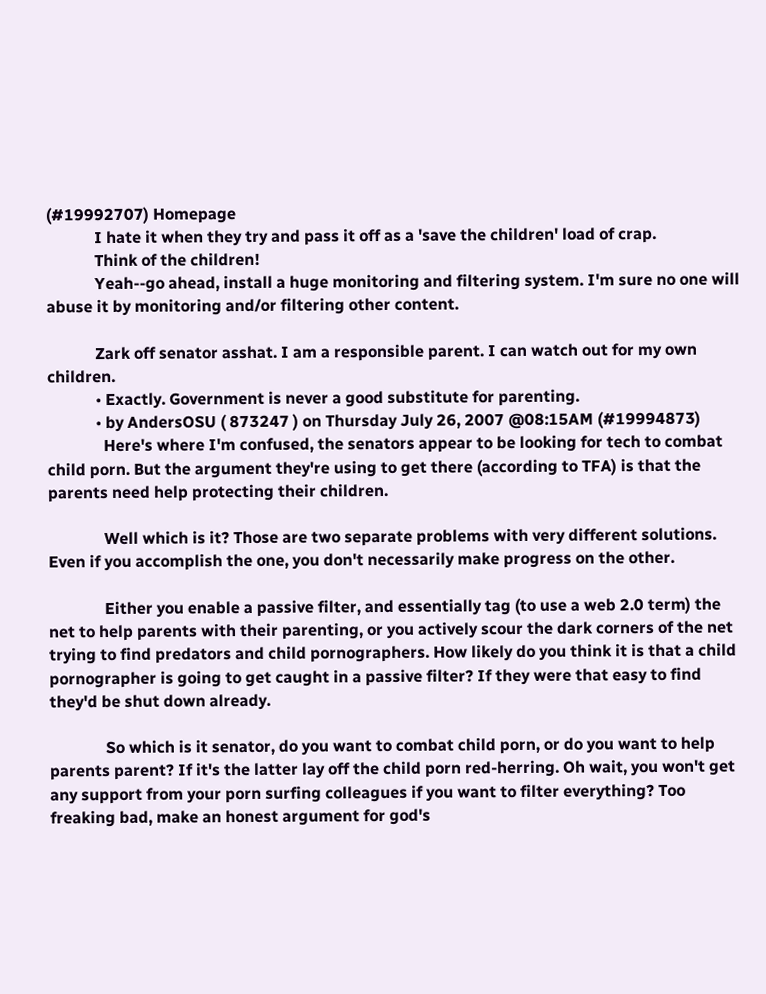(#19992707) Homepage
            I hate it when they try and pass it off as a 'save the children' load of crap.
            Think of the children!
            Yeah--go ahead, install a huge monitoring and filtering system. I'm sure no one will abuse it by monitoring and/or filtering other content.

            Zark off senator asshat. I am a responsible parent. I can watch out for my own children.
            • Exactly. Government is never a good substitute for parenting.
            • by AndersOSU ( 873247 ) on Thursday July 26, 2007 @08:15AM (#19994873)
              Here's where I'm confused, the senators appear to be looking for tech to combat child porn. But the argument they're using to get there (according to TFA) is that the parents need help protecting their children.

              Well which is it? Those are two separate problems with very different solutions. Even if you accomplish the one, you don't necessarily make progress on the other.

              Either you enable a passive filter, and essentially tag (to use a web 2.0 term) the net to help parents with their parenting, or you actively scour the dark corners of the net trying to find predators and child pornographers. How likely do you think it is that a child pornographer is going to get caught in a passive filter? If they were that easy to find they'd be shut down already.

              So which is it senator, do you want to combat child porn, or do you want to help parents parent? If it's the latter lay off the child porn red-herring. Oh wait, you won't get any support from your porn surfing colleagues if you want to filter everything? Too freaking bad, make an honest argument for god's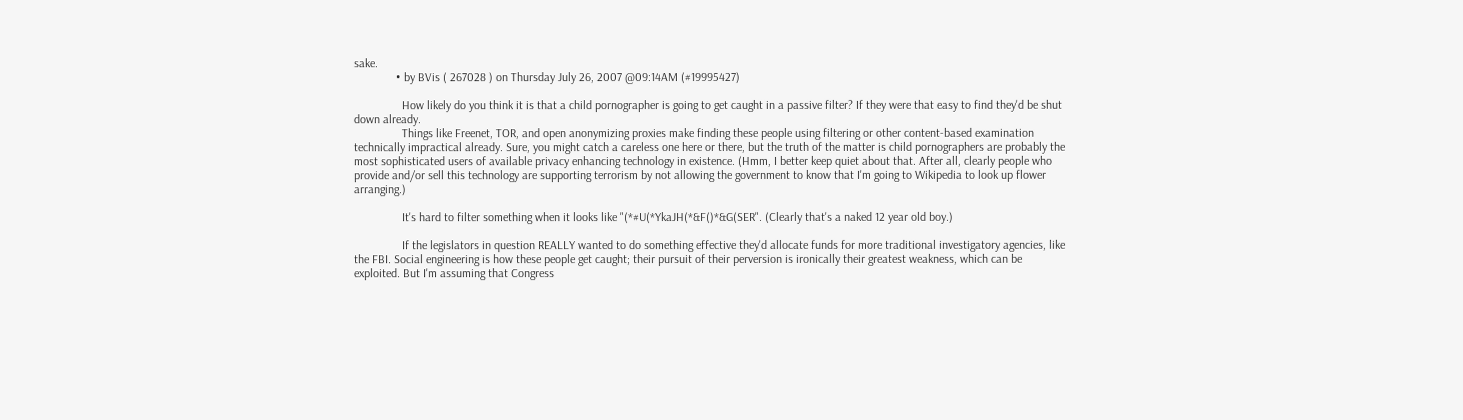sake.
              • by BVis ( 267028 ) on Thursday July 26, 2007 @09:14AM (#19995427)

                How likely do you think it is that a child pornographer is going to get caught in a passive filter? If they were that easy to find they'd be shut down already.
                Things like Freenet, TOR, and open anonymizing proxies make finding these people using filtering or other content-based examination technically impractical already. Sure, you might catch a careless one here or there, but the truth of the matter is child pornographers are probably the most sophisticated users of available privacy enhancing technology in existence. (Hmm, I better keep quiet about that. After all, clearly people who provide and/or sell this technology are supporting terrorism by not allowing the government to know that I'm going to Wikipedia to look up flower arranging.)

                It's hard to filter something when it looks like "(*#U(*YkaJH(*&F()*&G(SER". (Clearly that's a naked 12 year old boy.)

                If the legislators in question REALLY wanted to do something effective they'd allocate funds for more traditional investigatory agencies, like the FBI. Social engineering is how these people get caught; their pursuit of their perversion is ironically their greatest weakness, which can be exploited. But I'm assuming that Congress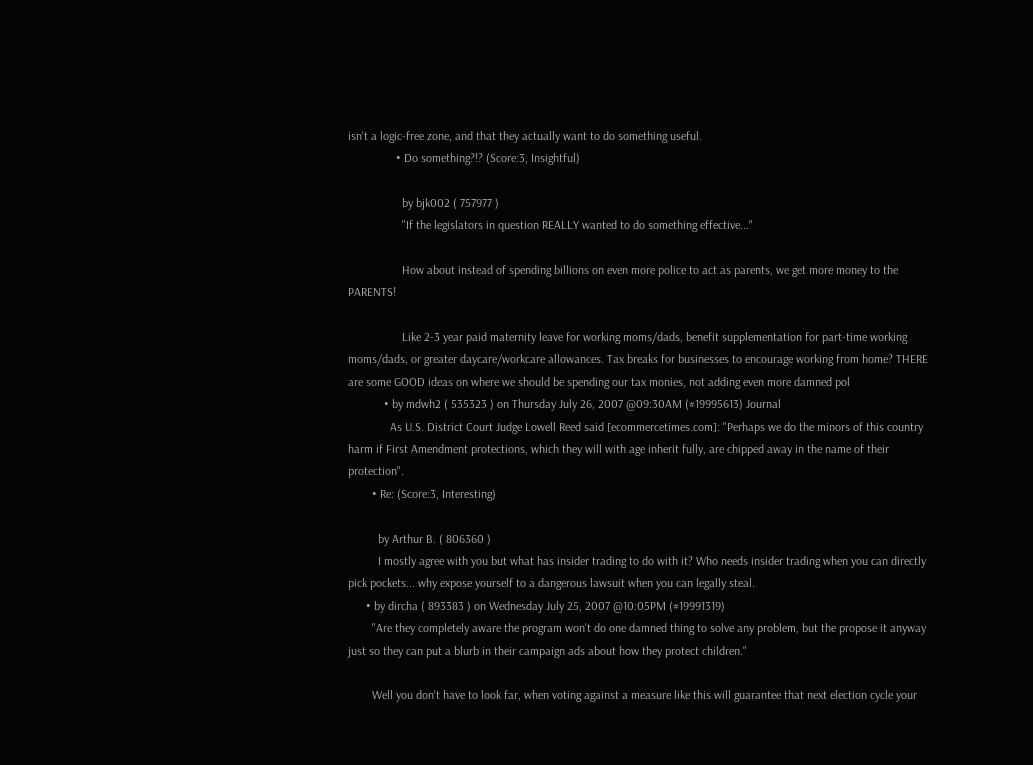isn't a logic-free zone, and that they actually want to do something useful.
                • Do something?!? (Score:3, Insightful)

                  by bjk002 ( 757977 )
                  "If the legislators in question REALLY wanted to do something effective..."

                  How about instead of spending billions on even more police to act as parents, we get more money to the PARENTS!

                  Like 2-3 year paid maternity leave for working moms/dads, benefit supplementation for part-time working moms/dads, or greater daycare/workcare allowances. Tax breaks for businesses to encourage working from home? THERE are some GOOD ideas on where we should be spending our tax monies, not adding even more damned pol
            • by mdwh2 ( 535323 ) on Thursday July 26, 2007 @09:30AM (#19995613) Journal
              As U.S. District Court Judge Lowell Reed said [ecommercetimes.com]: "Perhaps we do the minors of this country harm if First Amendment protections, which they will with age inherit fully, are chipped away in the name of their protection".
        • Re: (Score:3, Interesting)

          by Arthur B. ( 806360 )
          I mostly agree with you but what has insider trading to do with it? Who needs insider trading when you can directly pick pockets... why expose yourself to a dangerous lawsuit when you can legally steal.
      • by dircha ( 893383 ) on Wednesday July 25, 2007 @10:05PM (#19991319)
        "Are they completely aware the program won't do one damned thing to solve any problem, but the propose it anyway just so they can put a blurb in their campaign ads about how they protect children."

        Well you don't have to look far, when voting against a measure like this will guarantee that next election cycle your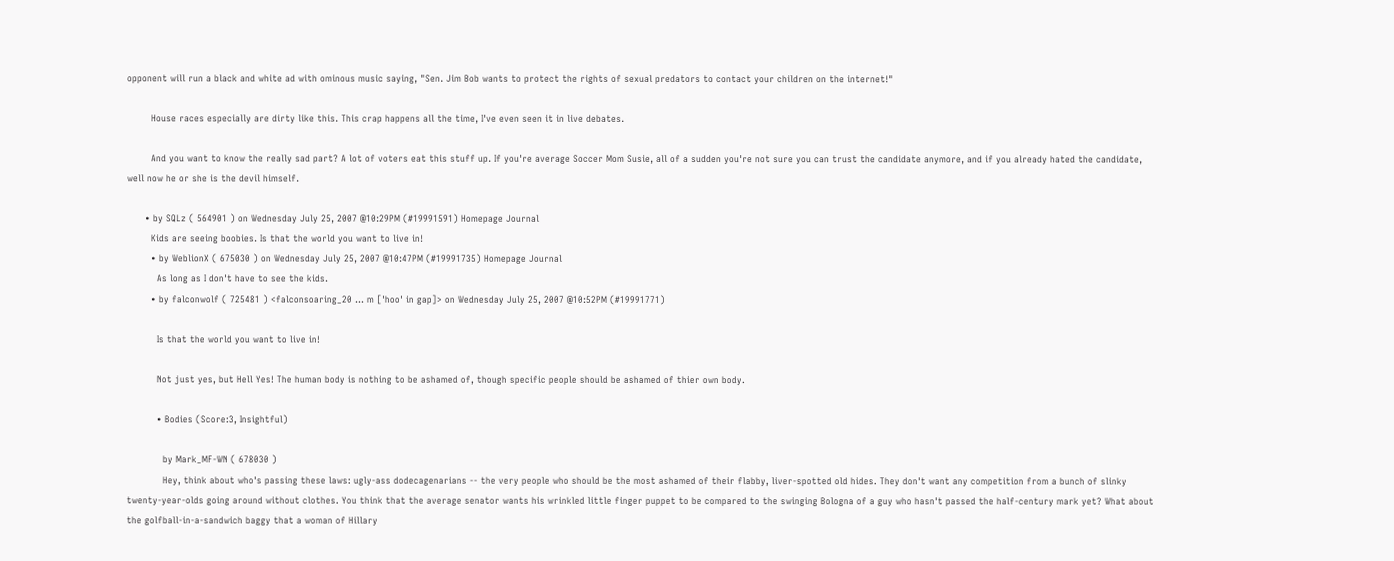opponent will run a black and white ad with ominous music saying, "Sen. Jim Bob wants to protect the rights of sexual predators to contact your children on the internet!"

        House races especially are dirty like this. This crap happens all the time, I've even seen it in live debates.

        And you want to know the really sad part? A lot of voters eat this stuff up. If you're average Soccer Mom Susie, all of a sudden you're not sure you can trust the candidate anymore, and if you already hated the candidate, well now he or she is the devil himself.

      • by SQLz ( 564901 ) on Wednesday July 25, 2007 @10:29PM (#19991591) Homepage Journal
        Kids are seeing boobies. Is that the world you want to live in!
        • by WeblionX ( 675030 ) on Wednesday July 25, 2007 @10:47PM (#19991735) Homepage Journal
          As long as I don't have to see the kids.
        • by falconwolf ( 725481 ) <falconsoaring_20 ... m ['hoo' in gap]> on Wednesday July 25, 2007 @10:52PM (#19991771)

          Is that the world you want to live in!

          Not just yes, but Hell Yes! The human body is nothing to be ashamed of, though specific people should be ashamed of thier own body.

          • Bodies (Score:3, Insightful)

            by Mark_MF-WN ( 678030 )
            Hey, think about who's passing these laws: ugly-ass dodecagenarians -- the very people who should be the most ashamed of their flabby, liver-spotted old hides. They don't want any competition from a bunch of slinky twenty-year-olds going around without clothes. You think that the average senator wants his wrinkled little finger puppet to be compared to the swinging Bologna of a guy who hasn't passed the half-century mark yet? What about the golfball-in-a-sandwich baggy that a woman of Hillary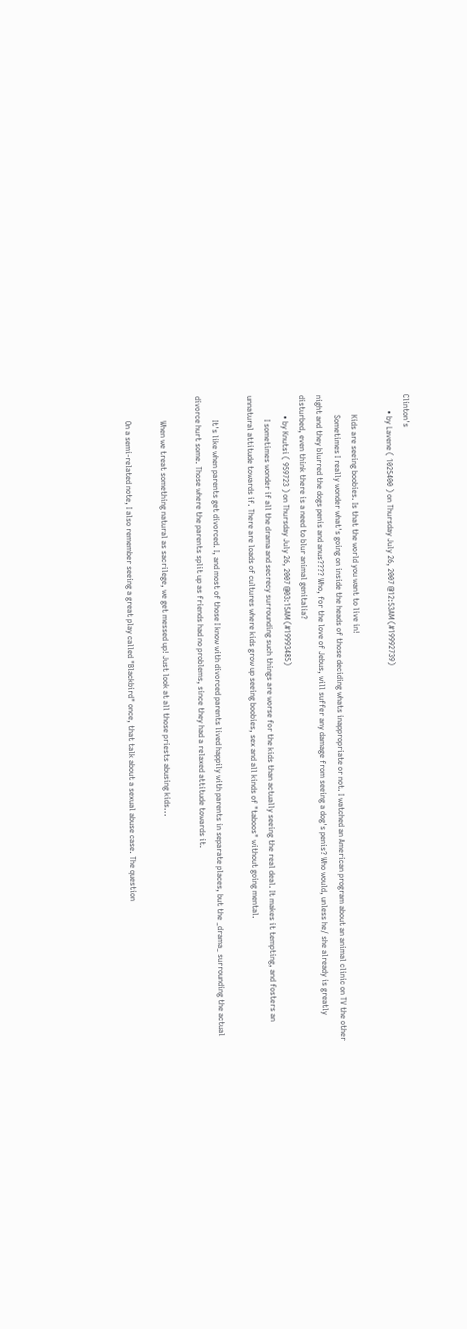Clinton's
        • by Lavene ( 1025400 ) on Thursday July 26, 2007 @12:53AM (#19992739)

          Kids are seeing boobies. Is that the world you want to live in!
          Sometimes I really wonder what's going on inside the heads of those deciding whats inappropriate or not. I watched an American program about an animal clinic on TV the other night and they blurred the dogs penis and anus???? Who, for the love of Jebus, will suffer any damage from seeing a dog's penis? Who would, unless he/ she already is greatly disturbed, even think there is a need to blur animal genitalia?
          • by Knutsi ( 959723 ) on Thursday July 26, 2007 @03:15AM (#19993485)
            I sometimes wonder if all the drama and secrecy surrounding such things are worse for the kids than actually seeing the real deal. It makes it tempting, and fosters an unnatural attitude towards if. There are loads of cultures where kids grow up seeing boobies, sex and all kinds of "taboos" without going mental.

            It's like when parents get divorced. I, and most of those I know with divorced parents lived happily with parents in separate places, but the _drama_ surrounding the actual divorce hurt some. Those where the parents split up as friends had no problems, since they had a relaxed attitude towards it.

            When we treat something natural as sacrilege, we get messed up! Just look at all those priests abusing kids...

            On a semi-related note, I also remember seeing a great play called "Blackbird" once, that talk about a sexual abuse case. The question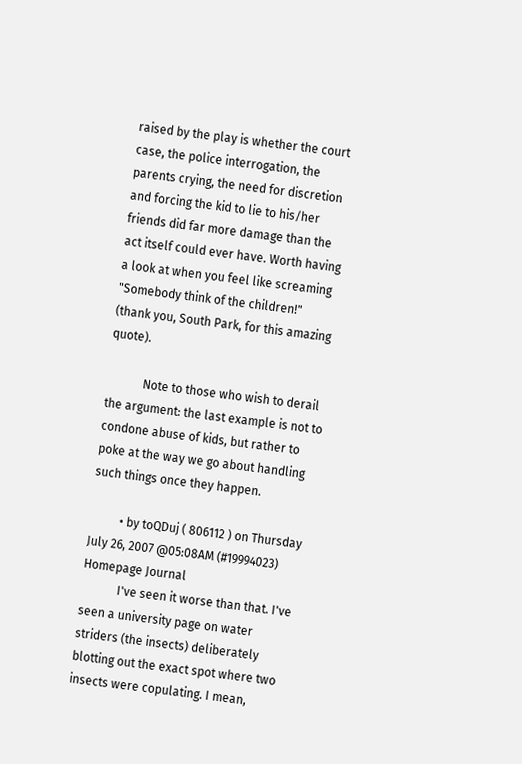raised by the play is whether the court case, the police interrogation, the parents crying, the need for discretion and forcing the kid to lie to his/her friends did far more damage than the act itself could ever have. Worth having a look at when you feel like screaming "Somebody think of the children!" (thank you, South Park, for this amazing quote).

            Note to those who wish to derail the argument: the last example is not to condone abuse of kids, but rather to poke at the way we go about handling such things once they happen.

          • by toQDuj ( 806112 ) on Thursday July 26, 2007 @05:08AM (#19994023) Homepage Journal
            I've seen it worse than that. I've seen a university page on water striders (the insects) deliberately blotting out the exact spot where two insects were copulating. I mean,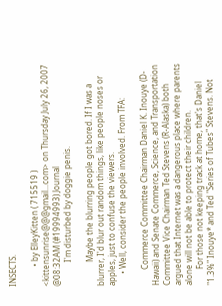INSECTS.

          • by ElleyKitten ( 715519 ) <kittensunrise@@@gmail...com> on Thursday July 26, 2007 @08:32AM (#19994993) Journal
            I'm disturbed by doggie penis.

            Maybe the blurring people got bored. If I was a blurrer, I'd blur out random things, like people noses or apples, just to confuse the viewers.
      • Well, consider the people involved. From TFA:

        Commerce Committee Chairman Daniel K. Inouye (D-Hawaii) and Senate Commerce, Science, and Transportation Committee Vice Chairman Ted Stevens (R-Alaska) both argued that Internet was a dangerous place where parents alone will not be able to protect their children.
        For those not keeping track at home, that's Daniel "1.3%" Inouye* and Ted "Series of Tubes" Stevens. Not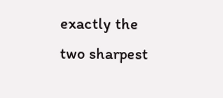exactly the two sharpest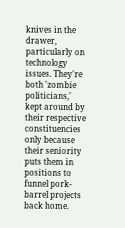knives in the drawer, particularly on technology issues. They're both 'zombie politicians,' kept around by their respective constituencies only because their seniority puts them in positions to funnel pork-barrel projects back home.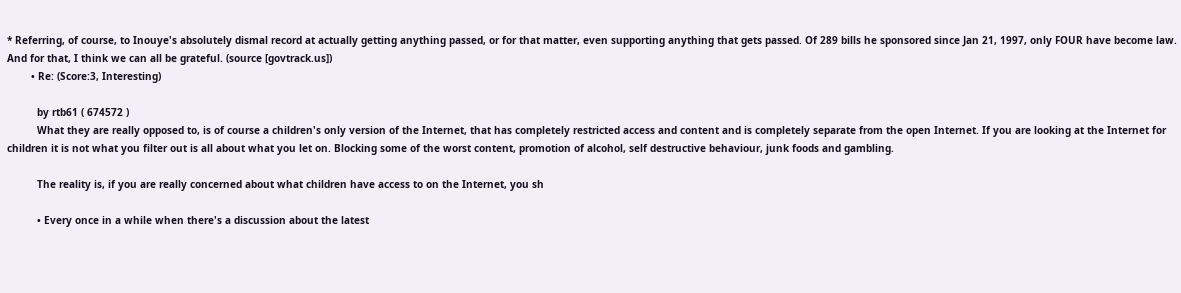* Referring, of course, to Inouye's absolutely dismal record at actually getting anything passed, or for that matter, even supporting anything that gets passed. Of 289 bills he sponsored since Jan 21, 1997, only FOUR have become law. And for that, I think we can all be grateful. (source [govtrack.us])
        • Re: (Score:3, Interesting)

          by rtb61 ( 674572 )
          What they are really opposed to, is of course a children's only version of the Internet, that has completely restricted access and content and is completely separate from the open Internet. If you are looking at the Internet for children it is not what you filter out is all about what you let on. Blocking some of the worst content, promotion of alcohol, self destructive behaviour, junk foods and gambling.

          The reality is, if you are really concerned about what children have access to on the Internet, you sh

          • Every once in a while when there's a discussion about the latest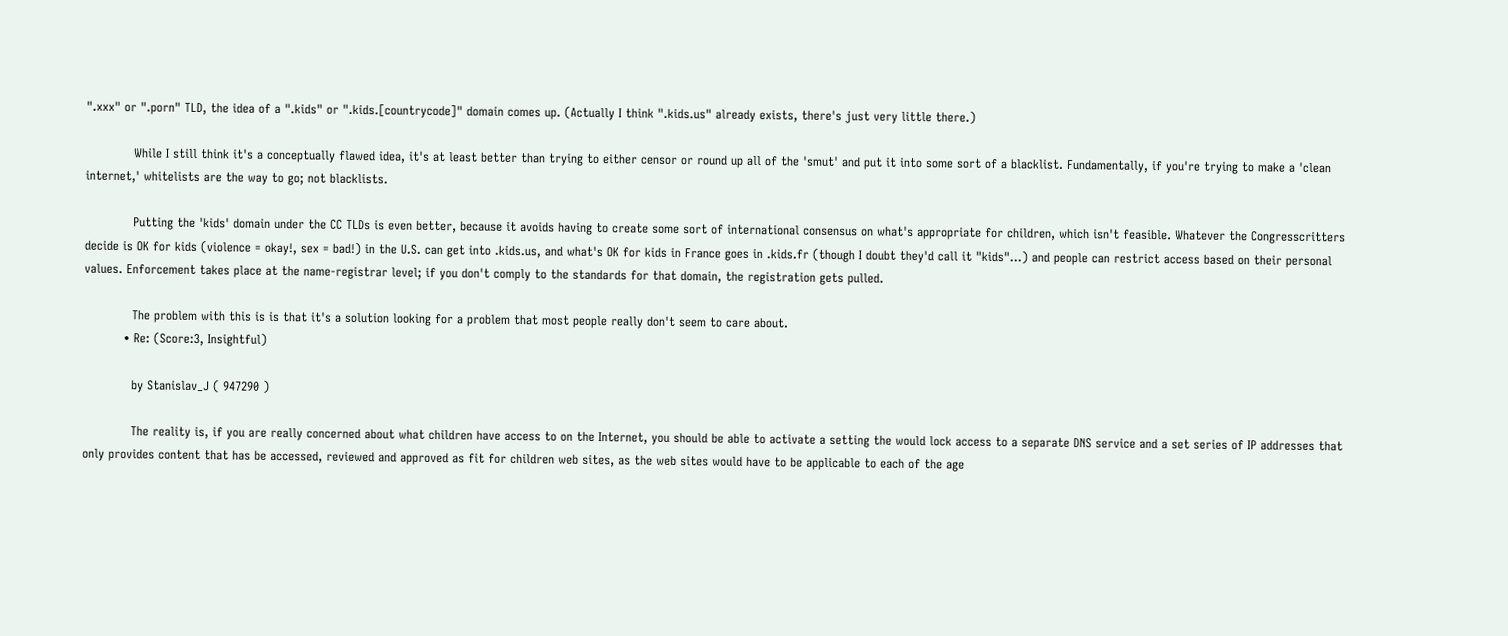".xxx" or ".porn" TLD, the idea of a ".kids" or ".kids.[countrycode]" domain comes up. (Actually I think ".kids.us" already exists, there's just very little there.)

            While I still think it's a conceptually flawed idea, it's at least better than trying to either censor or round up all of the 'smut' and put it into some sort of a blacklist. Fundamentally, if you're trying to make a 'clean internet,' whitelists are the way to go; not blacklists.

            Putting the 'kids' domain under the CC TLDs is even better, because it avoids having to create some sort of international consensus on what's appropriate for children, which isn't feasible. Whatever the Congresscritters decide is OK for kids (violence = okay!, sex = bad!) in the U.S. can get into .kids.us, and what's OK for kids in France goes in .kids.fr (though I doubt they'd call it "kids"...) and people can restrict access based on their personal values. Enforcement takes place at the name-registrar level; if you don't comply to the standards for that domain, the registration gets pulled.

            The problem with this is is that it's a solution looking for a problem that most people really don't seem to care about.
          • Re: (Score:3, Insightful)

            by Stanislav_J ( 947290 )

            The reality is, if you are really concerned about what children have access to on the Internet, you should be able to activate a setting the would lock access to a separate DNS service and a set series of IP addresses that only provides content that has be accessed, reviewed and approved as fit for children web sites, as the web sites would have to be applicable to each of the age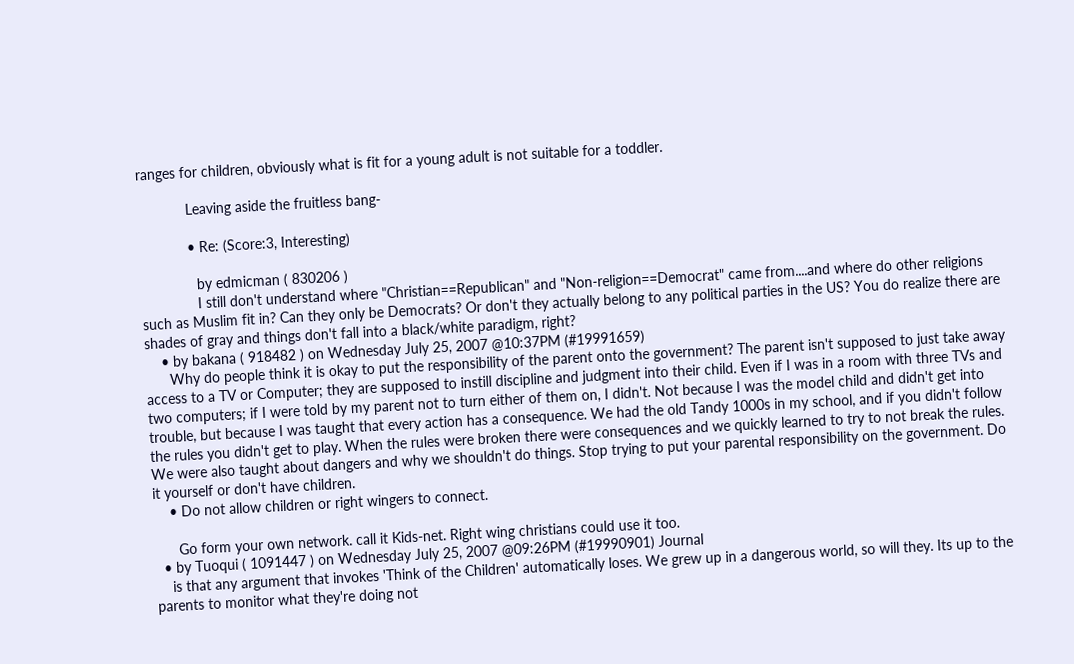ranges for children, obviously what is fit for a young adult is not suitable for a toddler.

            Leaving aside the fruitless bang-

            • Re: (Score:3, Interesting)

              by edmicman ( 830206 )
              I still don't understand where "Christian==Republican" and "Non-religion==Democrat" came from....and where do other religions such as Muslim fit in? Can they only be Democrats? Or don't they actually belong to any political parties in the US? You do realize there are shades of gray and things don't fall into a black/white paradigm, right?
    • by bakana ( 918482 ) on Wednesday July 25, 2007 @10:37PM (#19991659)
      Why do people think it is okay to put the responsibility of the parent onto the government? The parent isn't supposed to just take away access to a TV or Computer; they are supposed to instill discipline and judgment into their child. Even if I was in a room with three TVs and two computers; if I were told by my parent not to turn either of them on, I didn't. Not because I was the model child and didn't get into trouble, but because I was taught that every action has a consequence. We had the old Tandy 1000s in my school, and if you didn't follow the rules you didn't get to play. When the rules were broken there were consequences and we quickly learned to try to not break the rules. We were also taught about dangers and why we shouldn't do things. Stop trying to put your parental responsibility on the government. Do it yourself or don't have children.
    • Do not allow children or right wingers to connect.

      Go form your own network. call it Kids-net. Right wing christians could use it too.
  • by Tuoqui ( 1091447 ) on Wednesday July 25, 2007 @09:26PM (#19990901) Journal
    is that any argument that invokes 'Think of the Children' automatically loses. We grew up in a dangerous world, so will they. Its up to the parents to monitor what they're doing not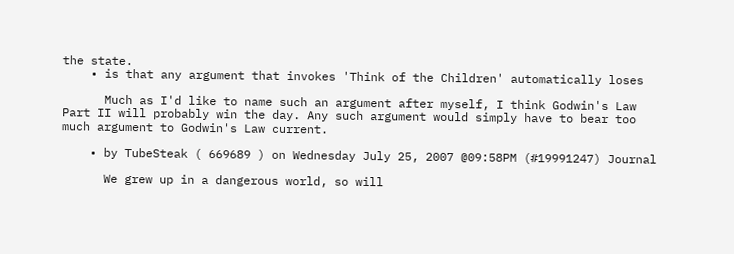the state.
    • is that any argument that invokes 'Think of the Children' automatically loses

      Much as I'd like to name such an argument after myself, I think Godwin's Law Part II will probably win the day. Any such argument would simply have to bear too much argument to Godwin's Law current.

    • by TubeSteak ( 669689 ) on Wednesday July 25, 2007 @09:58PM (#19991247) Journal

      We grew up in a dangerous world, so will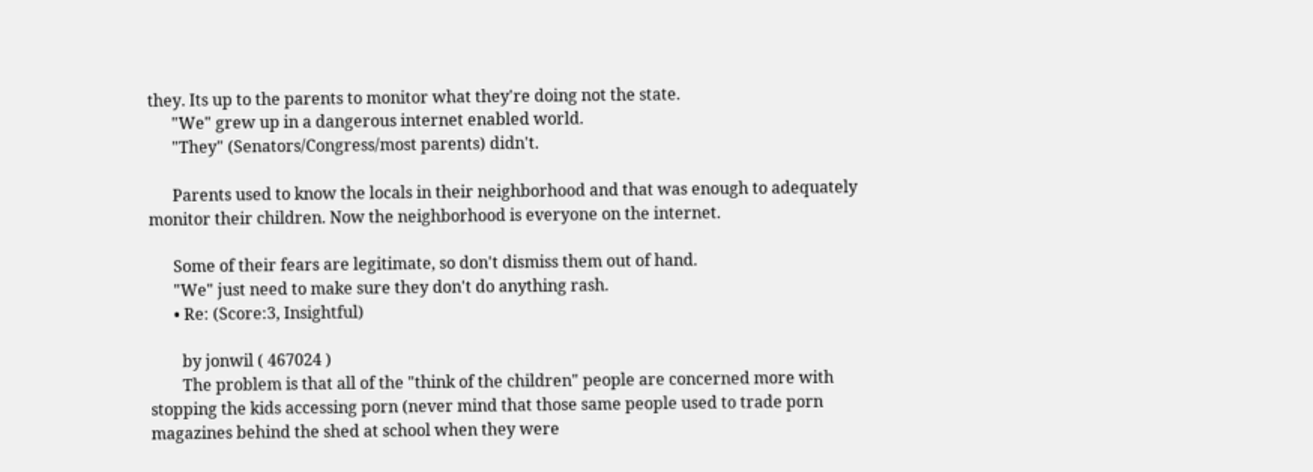they. Its up to the parents to monitor what they're doing not the state.
      "We" grew up in a dangerous internet enabled world.
      "They" (Senators/Congress/most parents) didn't.

      Parents used to know the locals in their neighborhood and that was enough to adequately monitor their children. Now the neighborhood is everyone on the internet.

      Some of their fears are legitimate, so don't dismiss them out of hand.
      "We" just need to make sure they don't do anything rash.
      • Re: (Score:3, Insightful)

        by jonwil ( 467024 )
        The problem is that all of the "think of the children" people are concerned more with stopping the kids accessing porn (never mind that those same people used to trade porn magazines behind the shed at school when they were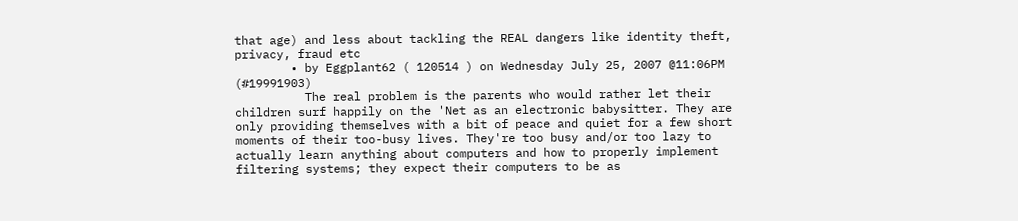that age) and less about tackling the REAL dangers like identity theft, privacy, fraud etc
        • by Eggplant62 ( 120514 ) on Wednesday July 25, 2007 @11:06PM (#19991903)
          The real problem is the parents who would rather let their children surf happily on the 'Net as an electronic babysitter. They are only providing themselves with a bit of peace and quiet for a few short moments of their too-busy lives. They're too busy and/or too lazy to actually learn anything about computers and how to properly implement filtering systems; they expect their computers to be as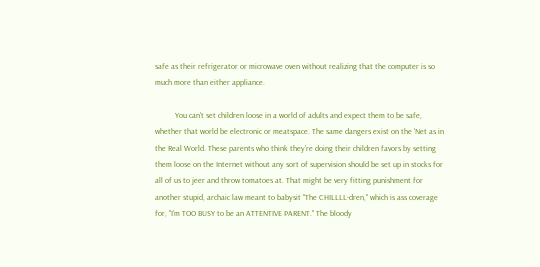safe as their refrigerator or microwave oven without realizing that the computer is so much more than either appliance.

          You can't set children loose in a world of adults and expect them to be safe, whether that world be electronic or meatspace. The same dangers exist on the 'Net as in the Real World. These parents who think they're doing their children favors by setting them loose on the Internet without any sort of supervision should be set up in stocks for all of us to jeer and throw tomatoes at. That might be very fitting punishment for another stupid, archaic law meant to babysit "The CHILLLL-dren," which is ass coverage for, "I'm TOO BUSY to be an ATTENTIVE PARENT." The bloody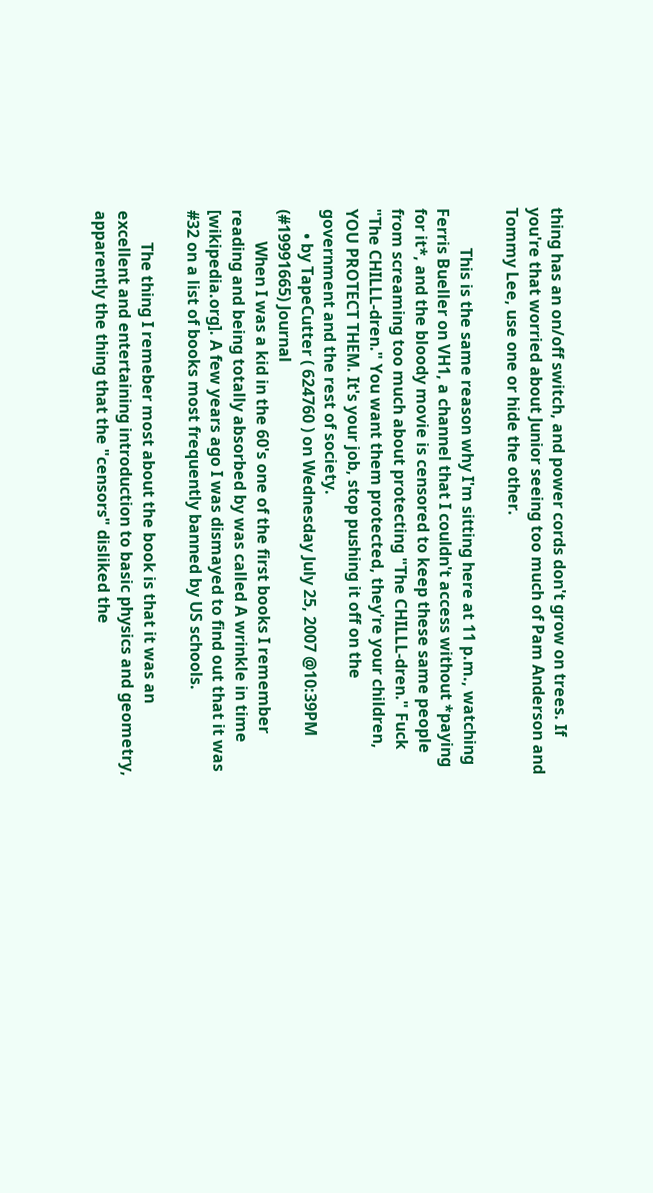thing has an on/off switch, and power cords don't grow on trees. If you're that worried about Junior seeing too much of Pam Anderson and Tommy Lee, use one or hide the other.

          This is the same reason why I'm sitting here at 11 p.m., watching Ferris Bueller on VH1, a channel that I couldn't access without *paying for it*, and the bloody movie is censored to keep these same people from screaming too much about protecting "The CHILLL-dren." Fuck "The CHILLL-dren." You want them protected, they're your children, YOU PROTECT THEM. It's your job, stop pushing it off on the government and the rest of society.
      • by TapeCutter ( 624760 ) on Wednesday July 25, 2007 @10:39PM (#19991665) Journal
        When I was a kid in the 60's one of the first books I remember reading and being totally absorbed by was called A wrinkle in time [wikipedia.org]. A few years ago I was dismayed to find out that it was #32 on a list of books most frequently banned by US schools.

        The thing I remeber most about the book is that it was an excellent and entertaining introduction to basic physics and geometry, apparently the thing that the "censors" disliked the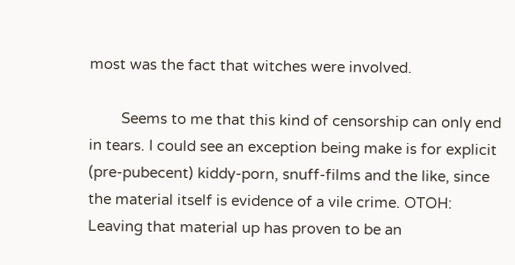most was the fact that witches were involved.

        Seems to me that this kind of censorship can only end in tears. I could see an exception being make is for explicit (pre-pubecent) kiddy-porn, snuff-films and the like, since the material itself is evidence of a vile crime. OTOH: Leaving that material up has proven to be an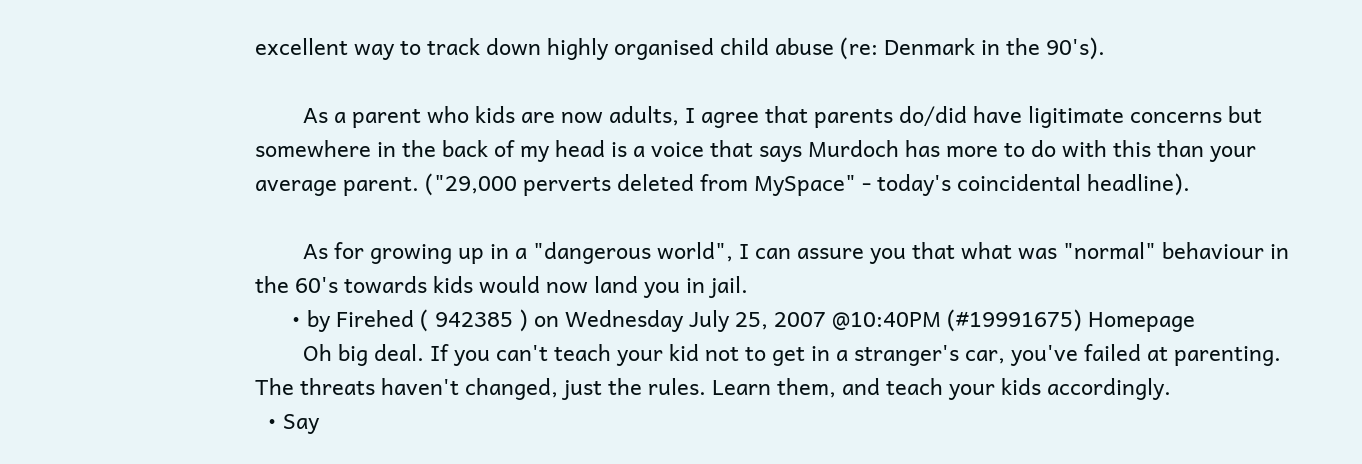excellent way to track down highly organised child abuse (re: Denmark in the 90's).

        As a parent who kids are now adults, I agree that parents do/did have ligitimate concerns but somewhere in the back of my head is a voice that says Murdoch has more to do with this than your average parent. ("29,000 perverts deleted from MySpace" - today's coincidental headline).

        As for growing up in a "dangerous world", I can assure you that what was "normal" behaviour in the 60's towards kids would now land you in jail.
      • by Firehed ( 942385 ) on Wednesday July 25, 2007 @10:40PM (#19991675) Homepage
        Oh big deal. If you can't teach your kid not to get in a stranger's car, you've failed at parenting. The threats haven't changed, just the rules. Learn them, and teach your kids accordingly.
  • Say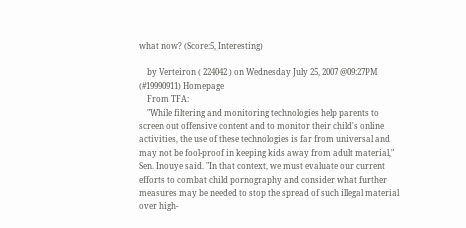what now? (Score:5, Interesting)

    by Verteiron ( 224042 ) on Wednesday July 25, 2007 @09:27PM (#19990911) Homepage
    From TFA:
    "While filtering and monitoring technologies help parents to screen out offensive content and to monitor their child's online activities, the use of these technologies is far from universal and may not be fool-proof in keeping kids away from adult material," Sen. Inouye said. "In that context, we must evaluate our current efforts to combat child pornography and consider what further measures may be needed to stop the spread of such illegal material over high-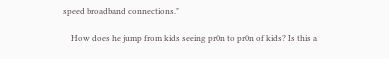speed broadband connections."

    How does he jump from kids seeing pr0n to pr0n of kids? Is this a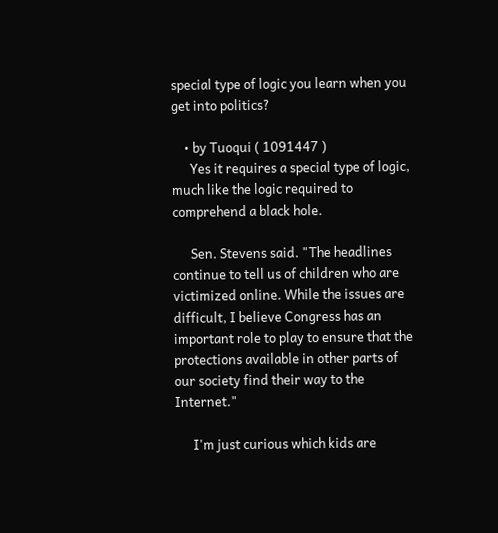special type of logic you learn when you get into politics?

    • by Tuoqui ( 1091447 )
      Yes it requires a special type of logic, much like the logic required to comprehend a black hole.

      Sen. Stevens said. "The headlines continue to tell us of children who are victimized online. While the issues are difficult, I believe Congress has an important role to play to ensure that the protections available in other parts of our society find their way to the Internet."

      I'm just curious which kids are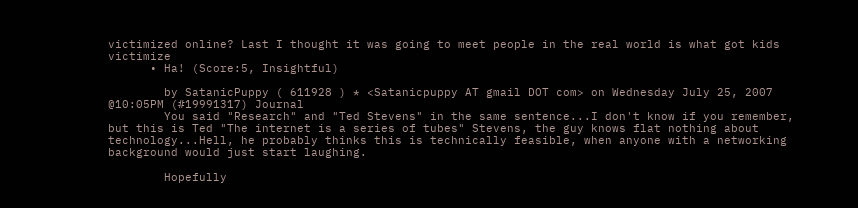victimized online? Last I thought it was going to meet people in the real world is what got kids victimize
      • Ha! (Score:5, Insightful)

        by SatanicPuppy ( 611928 ) * <Satanicpuppy AT gmail DOT com> on Wednesday July 25, 2007 @10:05PM (#19991317) Journal
        You said "Research" and "Ted Stevens" in the same sentence...I don't know if you remember, but this is Ted "The internet is a series of tubes" Stevens, the guy knows flat nothing about technology...Hell, he probably thinks this is technically feasible, when anyone with a networking background would just start laughing.

        Hopefully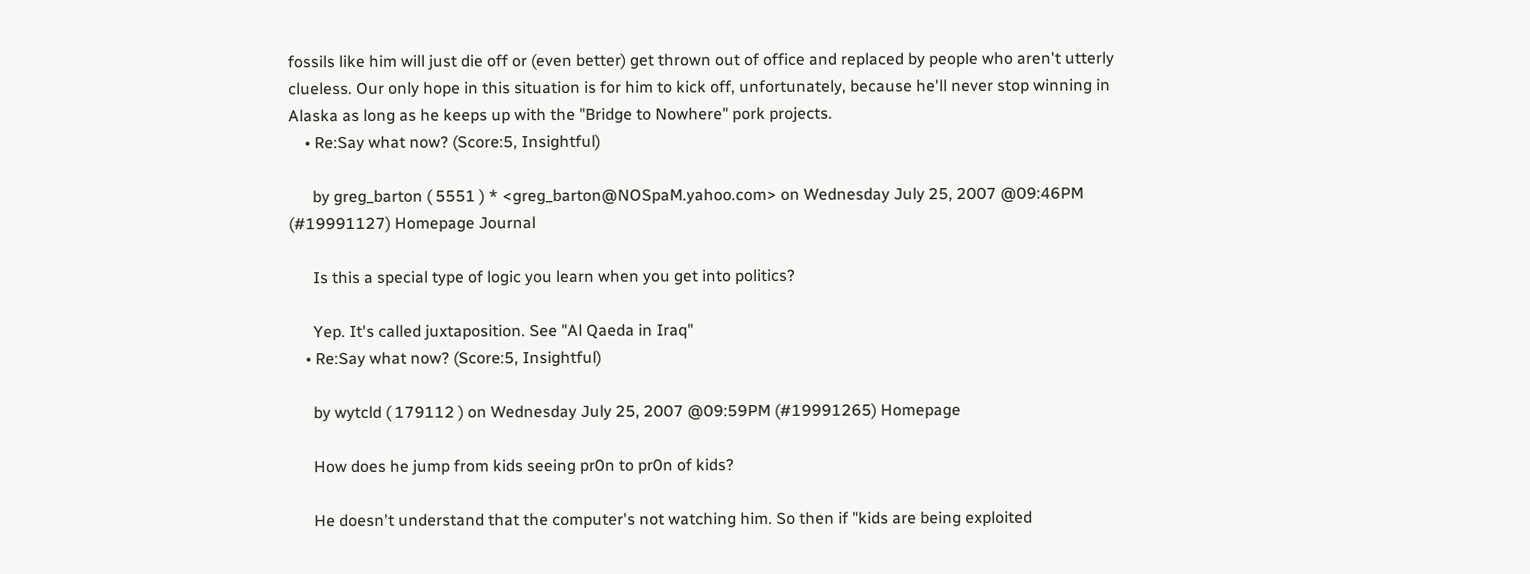fossils like him will just die off or (even better) get thrown out of office and replaced by people who aren't utterly clueless. Our only hope in this situation is for him to kick off, unfortunately, because he'll never stop winning in Alaska as long as he keeps up with the "Bridge to Nowhere" pork projects.
    • Re:Say what now? (Score:5, Insightful)

      by greg_barton ( 5551 ) * <greg_barton@NOSpaM.yahoo.com> on Wednesday July 25, 2007 @09:46PM (#19991127) Homepage Journal

      Is this a special type of logic you learn when you get into politics?

      Yep. It's called juxtaposition. See "Al Qaeda in Iraq"
    • Re:Say what now? (Score:5, Insightful)

      by wytcld ( 179112 ) on Wednesday July 25, 2007 @09:59PM (#19991265) Homepage

      How does he jump from kids seeing pr0n to pr0n of kids?

      He doesn't understand that the computer's not watching him. So then if "kids are being exploited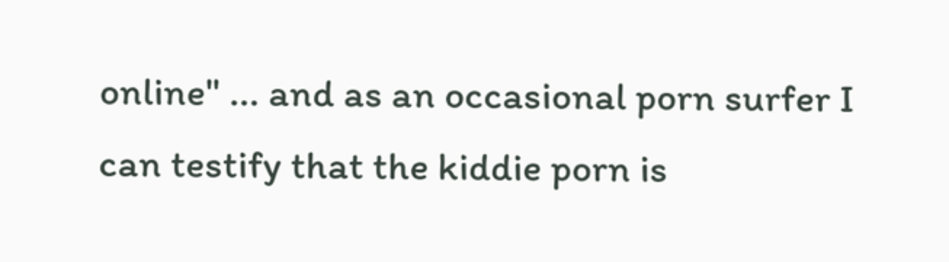online" ... and as an occasional porn surfer I can testify that the kiddie porn is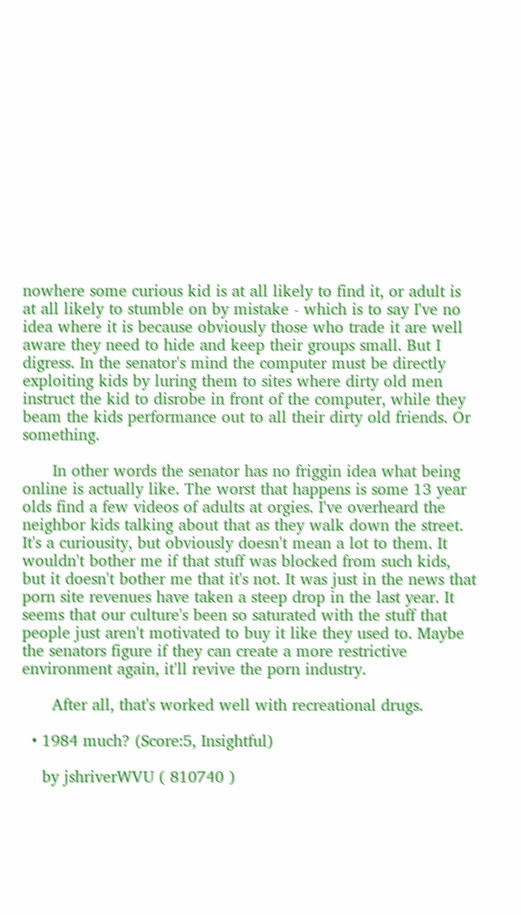nowhere some curious kid is at all likely to find it, or adult is at all likely to stumble on by mistake - which is to say I've no idea where it is because obviously those who trade it are well aware they need to hide and keep their groups small. But I digress. In the senator's mind the computer must be directly exploiting kids by luring them to sites where dirty old men instruct the kid to disrobe in front of the computer, while they beam the kids performance out to all their dirty old friends. Or something.

      In other words the senator has no friggin idea what being online is actually like. The worst that happens is some 13 year olds find a few videos of adults at orgies. I've overheard the neighbor kids talking about that as they walk down the street. It's a curiousity, but obviously doesn't mean a lot to them. It wouldn't bother me if that stuff was blocked from such kids, but it doesn't bother me that it's not. It was just in the news that porn site revenues have taken a steep drop in the last year. It seems that our culture's been so saturated with the stuff that people just aren't motivated to buy it like they used to. Maybe the senators figure if they can create a more restrictive environment again, it'll revive the porn industry.

      After all, that's worked well with recreational drugs.

  • 1984 much? (Score:5, Insightful)

    by jshriverWVU ( 810740 )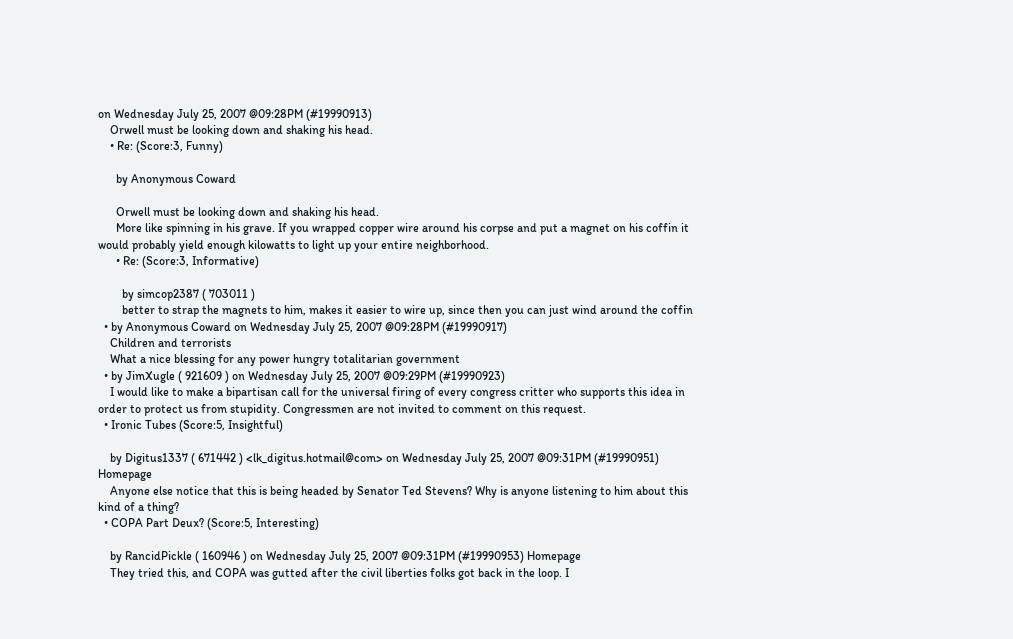on Wednesday July 25, 2007 @09:28PM (#19990913)
    Orwell must be looking down and shaking his head.
    • Re: (Score:3, Funny)

      by Anonymous Coward

      Orwell must be looking down and shaking his head.
      More like spinning in his grave. If you wrapped copper wire around his corpse and put a magnet on his coffin it would probably yield enough kilowatts to light up your entire neighborhood.
      • Re: (Score:3, Informative)

        by simcop2387 ( 703011 )
        better to strap the magnets to him, makes it easier to wire up, since then you can just wind around the coffin
  • by Anonymous Coward on Wednesday July 25, 2007 @09:28PM (#19990917)
    Children and terrorists
    What a nice blessing for any power hungry totalitarian government
  • by JimXugle ( 921609 ) on Wednesday July 25, 2007 @09:29PM (#19990923)
    I would like to make a bipartisan call for the universal firing of every congress critter who supports this idea in order to protect us from stupidity. Congressmen are not invited to comment on this request.
  • Ironic Tubes (Score:5, Insightful)

    by Digitus1337 ( 671442 ) <lk_digitus.hotmail@com> on Wednesday July 25, 2007 @09:31PM (#19990951) Homepage
    Anyone else notice that this is being headed by Senator Ted Stevens? Why is anyone listening to him about this kind of a thing?
  • COPA Part Deux? (Score:5, Interesting)

    by RancidPickle ( 160946 ) on Wednesday July 25, 2007 @09:31PM (#19990953) Homepage
    They tried this, and COPA was gutted after the civil liberties folks got back in the loop. I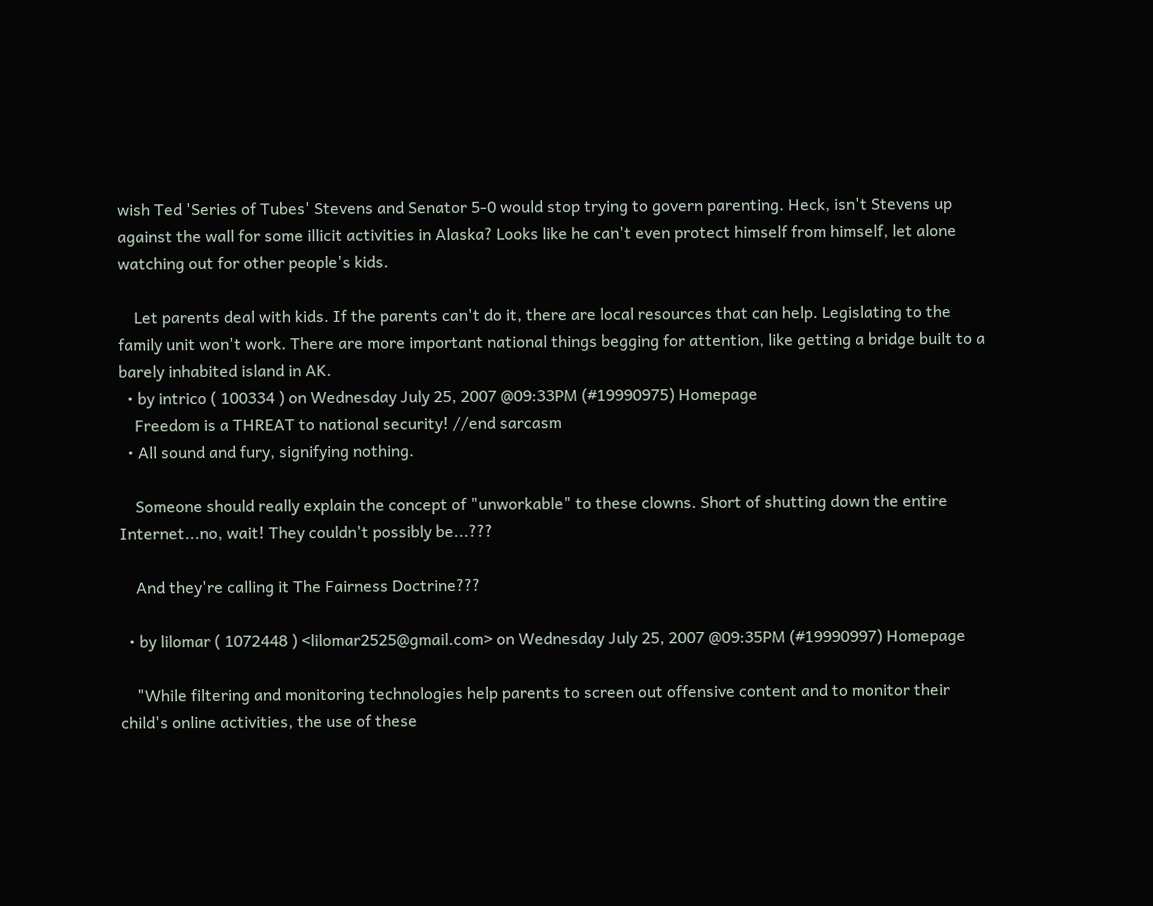wish Ted 'Series of Tubes' Stevens and Senator 5-0 would stop trying to govern parenting. Heck, isn't Stevens up against the wall for some illicit activities in Alaska? Looks like he can't even protect himself from himself, let alone watching out for other people's kids.

    Let parents deal with kids. If the parents can't do it, there are local resources that can help. Legislating to the family unit won't work. There are more important national things begging for attention, like getting a bridge built to a barely inhabited island in AK.
  • by intrico ( 100334 ) on Wednesday July 25, 2007 @09:33PM (#19990975) Homepage
    Freedom is a THREAT to national security! //end sarcasm
  • All sound and fury, signifying nothing.

    Someone should really explain the concept of "unworkable" to these clowns. Short of shutting down the entire Internet...no, wait! They couldn't possibly be...???

    And they're calling it The Fairness Doctrine???

  • by lilomar ( 1072448 ) <lilomar2525@gmail.com> on Wednesday July 25, 2007 @09:35PM (#19990997) Homepage

    "While filtering and monitoring technologies help parents to screen out offensive content and to monitor their child's online activities, the use of these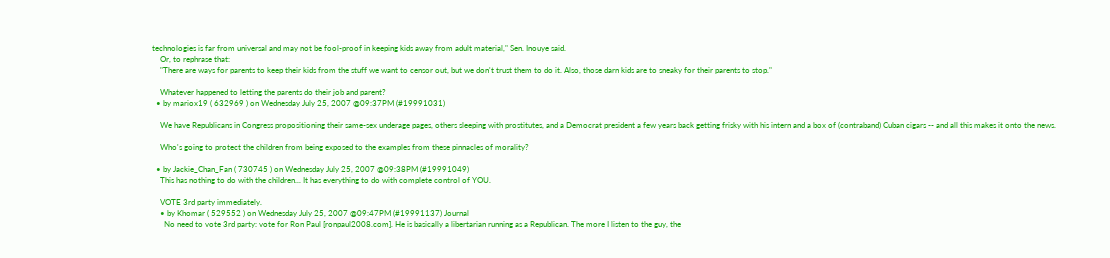technologies is far from universal and may not be fool-proof in keeping kids away from adult material," Sen. Inouye said.
    Or, to rephrase that:
    "There are ways for parents to keep their kids from the stuff we want to censor out, but we don't trust them to do it. Also, those darn kids are to sneaky for their parents to stop."

    Whatever happened to letting the parents do their job and parent?
  • by mariox19 ( 632969 ) on Wednesday July 25, 2007 @09:37PM (#19991031)

    We have Republicans in Congress propositioning their same-sex underage pages, others sleeping with prostitutes, and a Democrat president a few years back getting frisky with his intern and a box of (contraband) Cuban cigars -- and all this makes it onto the news.

    Who's going to protect the children from being exposed to the examples from these pinnacles of morality?

  • by Jackie_Chan_Fan ( 730745 ) on Wednesday July 25, 2007 @09:38PM (#19991049)
    This has nothing to do with the children... It has everything to do with complete control of YOU.

    VOTE 3rd party immediately.
    • by Khomar ( 529552 ) on Wednesday July 25, 2007 @09:47PM (#19991137) Journal
      No need to vote 3rd party: vote for Ron Paul [ronpaul2008.com]. He is basically a libertarian running as a Republican. The more I listen to the guy, the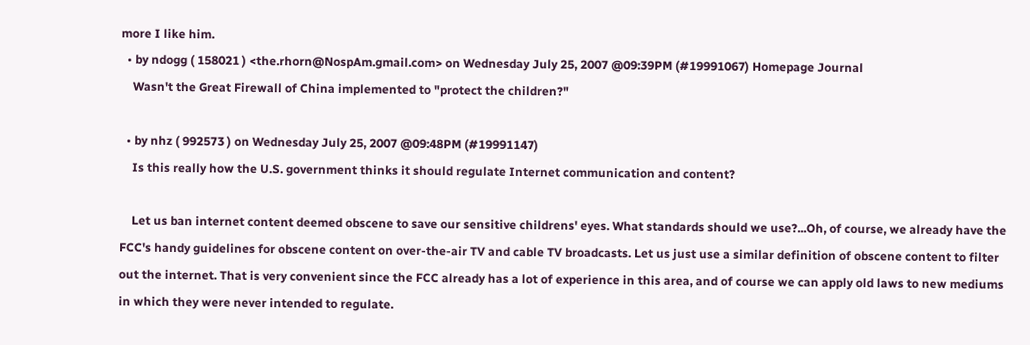more I like him.
  • by ndogg ( 158021 ) <the.rhorn@NospAm.gmail.com> on Wednesday July 25, 2007 @09:39PM (#19991067) Homepage Journal
    Wasn't the Great Firewall of China implemented to "protect the children?"

  • by nhz ( 992573 ) on Wednesday July 25, 2007 @09:48PM (#19991147)
    Is this really how the U.S. government thinks it should regulate Internet communication and content?

    Let us ban internet content deemed obscene to save our sensitive childrens' eyes. What standards should we use?...Oh, of course, we already have the FCC's handy guidelines for obscene content on over-the-air TV and cable TV broadcasts. Let us just use a similar definition of obscene content to filter out the internet. That is very convenient since the FCC already has a lot of experience in this area, and of course we can apply old laws to new mediums in which they were never intended to regulate.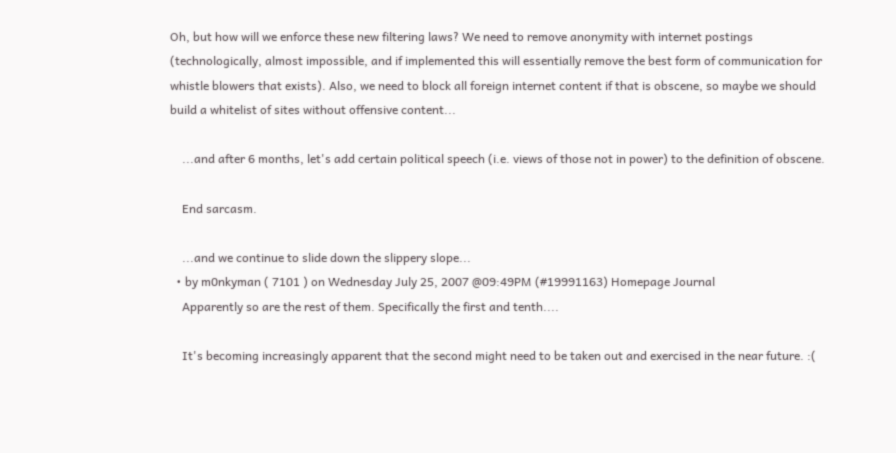Oh, but how will we enforce these new filtering laws? We need to remove anonymity with internet postings (technologically, almost impossible, and if implemented this will essentially remove the best form of communication for whistle blowers that exists). Also, we need to block all foreign internet content if that is obscene, so maybe we should build a whitelist of sites without offensive content...

    ...and after 6 months, let's add certain political speech (i.e. views of those not in power) to the definition of obscene.

    End sarcasm.

    ...and we continue to slide down the slippery slope...
  • by m0nkyman ( 7101 ) on Wednesday July 25, 2007 @09:49PM (#19991163) Homepage Journal
    Apparently so are the rest of them. Specifically the first and tenth....

    It's becoming increasingly apparent that the second might need to be taken out and exercised in the near future. :(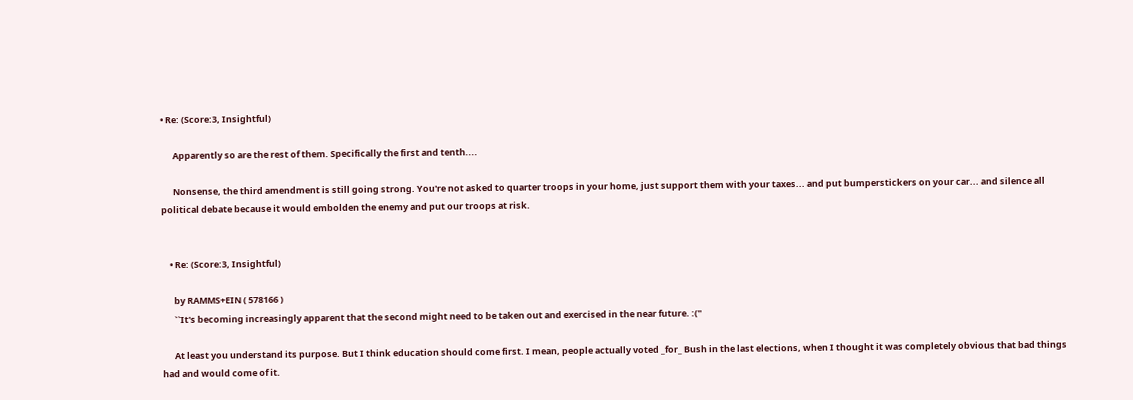• Re: (Score:3, Insightful)

      Apparently so are the rest of them. Specifically the first and tenth....

      Nonsense, the third amendment is still going strong. You're not asked to quarter troops in your home, just support them with your taxes... and put bumperstickers on your car... and silence all political debate because it would embolden the enemy and put our troops at risk.


    • Re: (Score:3, Insightful)

      by RAMMS+EIN ( 578166 )
      ``It's becoming increasingly apparent that the second might need to be taken out and exercised in the near future. :(''

      At least you understand its purpose. But I think education should come first. I mean, people actually voted _for_ Bush in the last elections, when I thought it was completely obvious that bad things had and would come of it.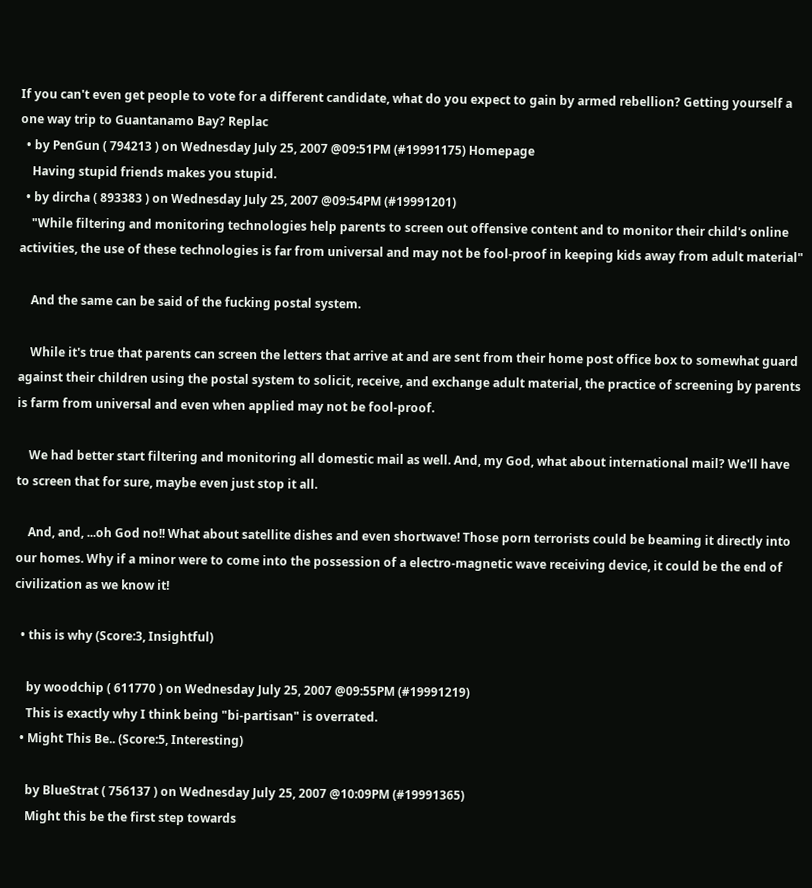If you can't even get people to vote for a different candidate, what do you expect to gain by armed rebellion? Getting yourself a one way trip to Guantanamo Bay? Replac
  • by PenGun ( 794213 ) on Wednesday July 25, 2007 @09:51PM (#19991175) Homepage
    Having stupid friends makes you stupid.
  • by dircha ( 893383 ) on Wednesday July 25, 2007 @09:54PM (#19991201)
    "While filtering and monitoring technologies help parents to screen out offensive content and to monitor their child's online activities, the use of these technologies is far from universal and may not be fool-proof in keeping kids away from adult material"

    And the same can be said of the fucking postal system.

    While it's true that parents can screen the letters that arrive at and are sent from their home post office box to somewhat guard against their children using the postal system to solicit, receive, and exchange adult material, the practice of screening by parents is farm from universal and even when applied may not be fool-proof.

    We had better start filtering and monitoring all domestic mail as well. And, my God, what about international mail? We'll have to screen that for sure, maybe even just stop it all.

    And, and, ...oh God no!! What about satellite dishes and even shortwave! Those porn terrorists could be beaming it directly into our homes. Why if a minor were to come into the possession of a electro-magnetic wave receiving device, it could be the end of civilization as we know it!

  • this is why (Score:3, Insightful)

    by woodchip ( 611770 ) on Wednesday July 25, 2007 @09:55PM (#19991219)
    This is exactly why I think being "bi-partisan" is overrated.
  • Might This Be.. (Score:5, Interesting)

    by BlueStrat ( 756137 ) on Wednesday July 25, 2007 @10:09PM (#19991365)
    Might this be the first step towards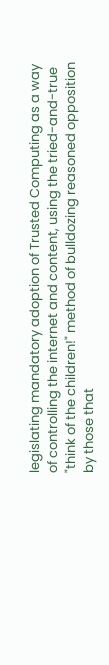legislating mandatory adoption of Trusted Computing as a way of controlling the internet and content, using the tried-and-true "think of the children!" method of bulldozing reasoned opposition by those that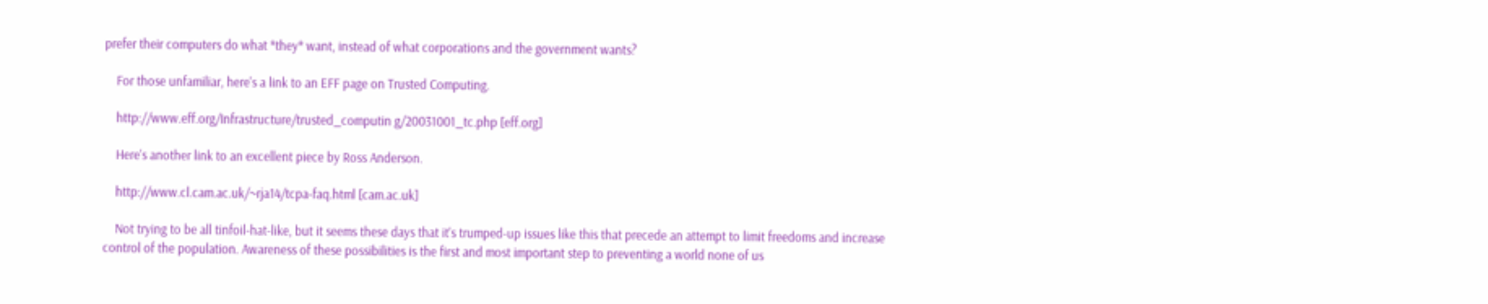prefer their computers do what *they* want, instead of what corporations and the government wants?

    For those unfamiliar, here's a link to an EFF page on Trusted Computing.

    http://www.eff.org/Infrastructure/trusted_computin g/20031001_tc.php [eff.org]

    Here's another link to an excellent piece by Ross Anderson.

    http://www.cl.cam.ac.uk/~rja14/tcpa-faq.html [cam.ac.uk]

    Not trying to be all tinfoil-hat-like, but it seems these days that it's trumped-up issues like this that precede an attempt to limit freedoms and increase control of the population. Awareness of these possibilities is the first and most important step to preventing a world none of us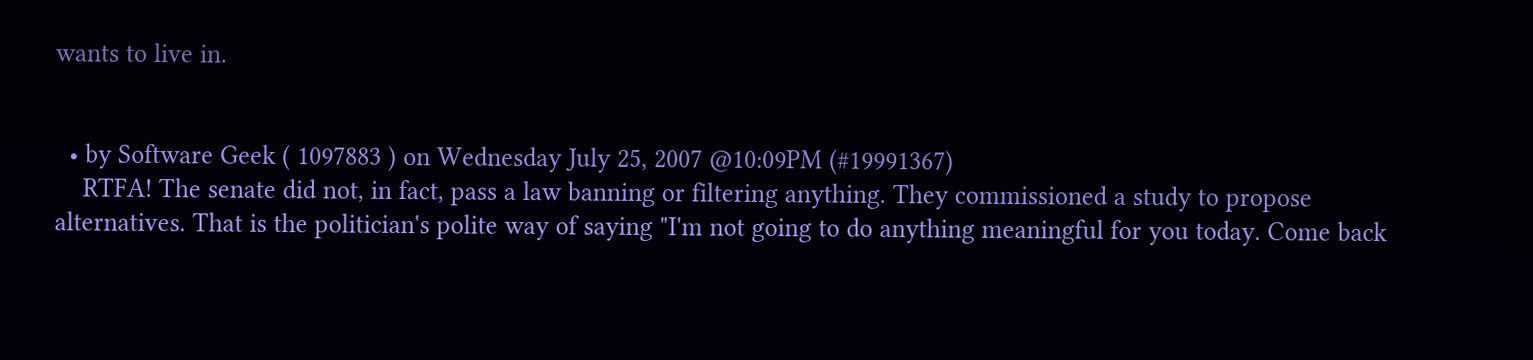wants to live in.


  • by Software Geek ( 1097883 ) on Wednesday July 25, 2007 @10:09PM (#19991367)
    RTFA! The senate did not, in fact, pass a law banning or filtering anything. They commissioned a study to propose alternatives. That is the politician's polite way of saying "I'm not going to do anything meaningful for you today. Come back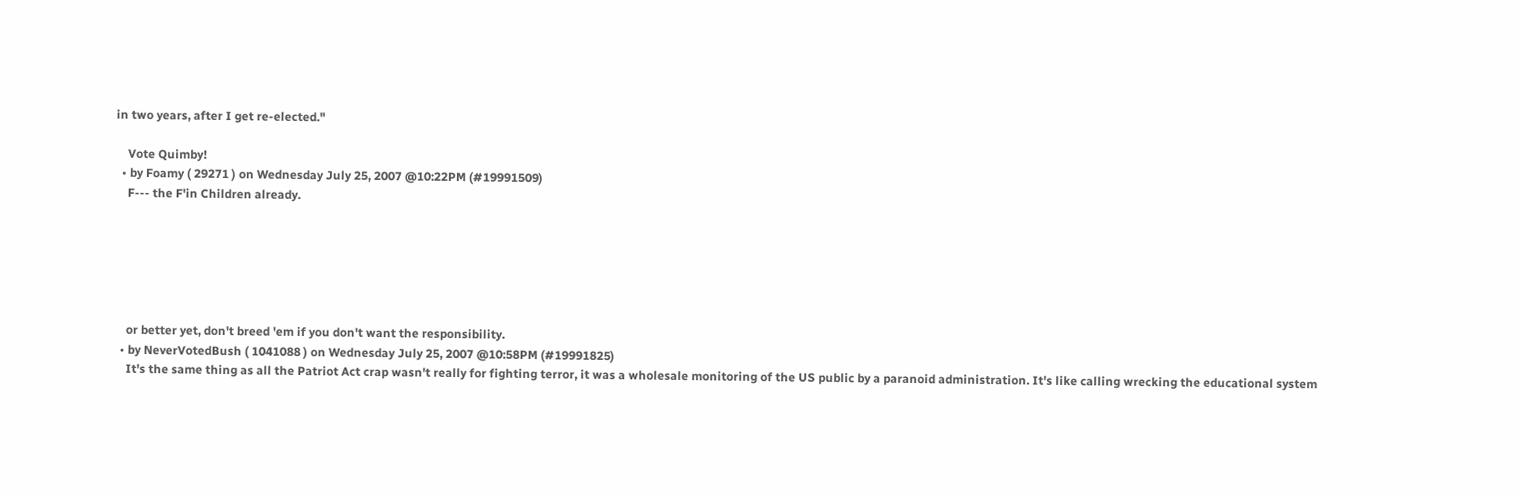in two years, after I get re-elected."

    Vote Quimby!
  • by Foamy ( 29271 ) on Wednesday July 25, 2007 @10:22PM (#19991509)
    F--- the F'in Children already.






    or better yet, don't breed 'em if you don't want the responsibility.
  • by NeverVotedBush ( 1041088 ) on Wednesday July 25, 2007 @10:58PM (#19991825)
    It's the same thing as all the Patriot Act crap wasn't really for fighting terror, it was a wholesale monitoring of the US public by a paranoid administration. It's like calling wrecking the educational system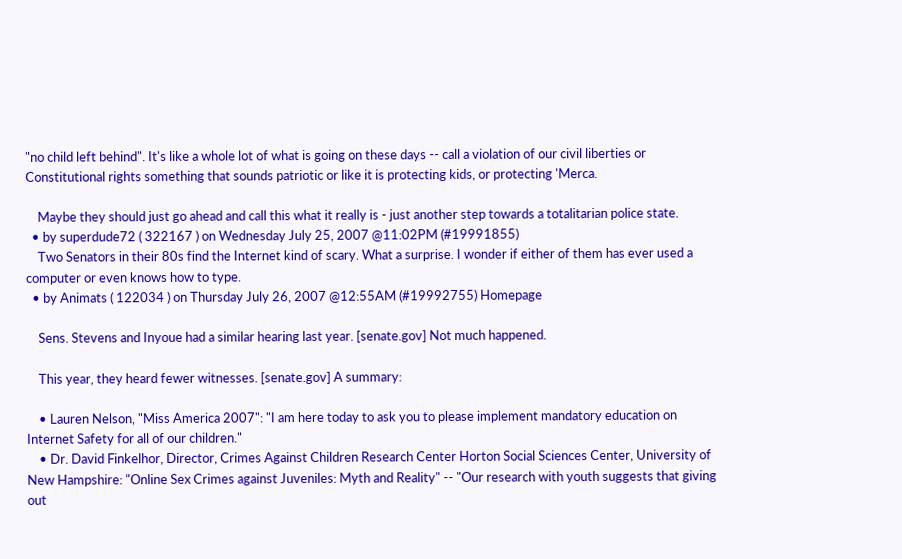"no child left behind". It's like a whole lot of what is going on these days -- call a violation of our civil liberties or Constitutional rights something that sounds patriotic or like it is protecting kids, or protecting 'Merca.

    Maybe they should just go ahead and call this what it really is - just another step towards a totalitarian police state.
  • by superdude72 ( 322167 ) on Wednesday July 25, 2007 @11:02PM (#19991855)
    Two Senators in their 80s find the Internet kind of scary. What a surprise. I wonder if either of them has ever used a computer or even knows how to type.
  • by Animats ( 122034 ) on Thursday July 26, 2007 @12:55AM (#19992755) Homepage

    Sens. Stevens and Inyoue had a similar hearing last year. [senate.gov] Not much happened.

    This year, they heard fewer witnesses. [senate.gov] A summary:

    • Lauren Nelson, "Miss America 2007": "I am here today to ask you to please implement mandatory education on Internet Safety for all of our children."
    • Dr. David Finkelhor, Director, Crimes Against Children Research Center Horton Social Sciences Center, University of New Hampshire: "Online Sex Crimes against Juveniles: Myth and Reality" -- "Our research with youth suggests that giving out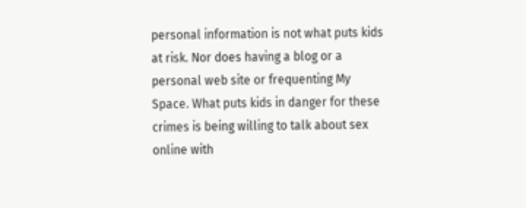personal information is not what puts kids at risk. Nor does having a blog or a personal web site or frequenting My Space. What puts kids in danger for these crimes is being willing to talk about sex online with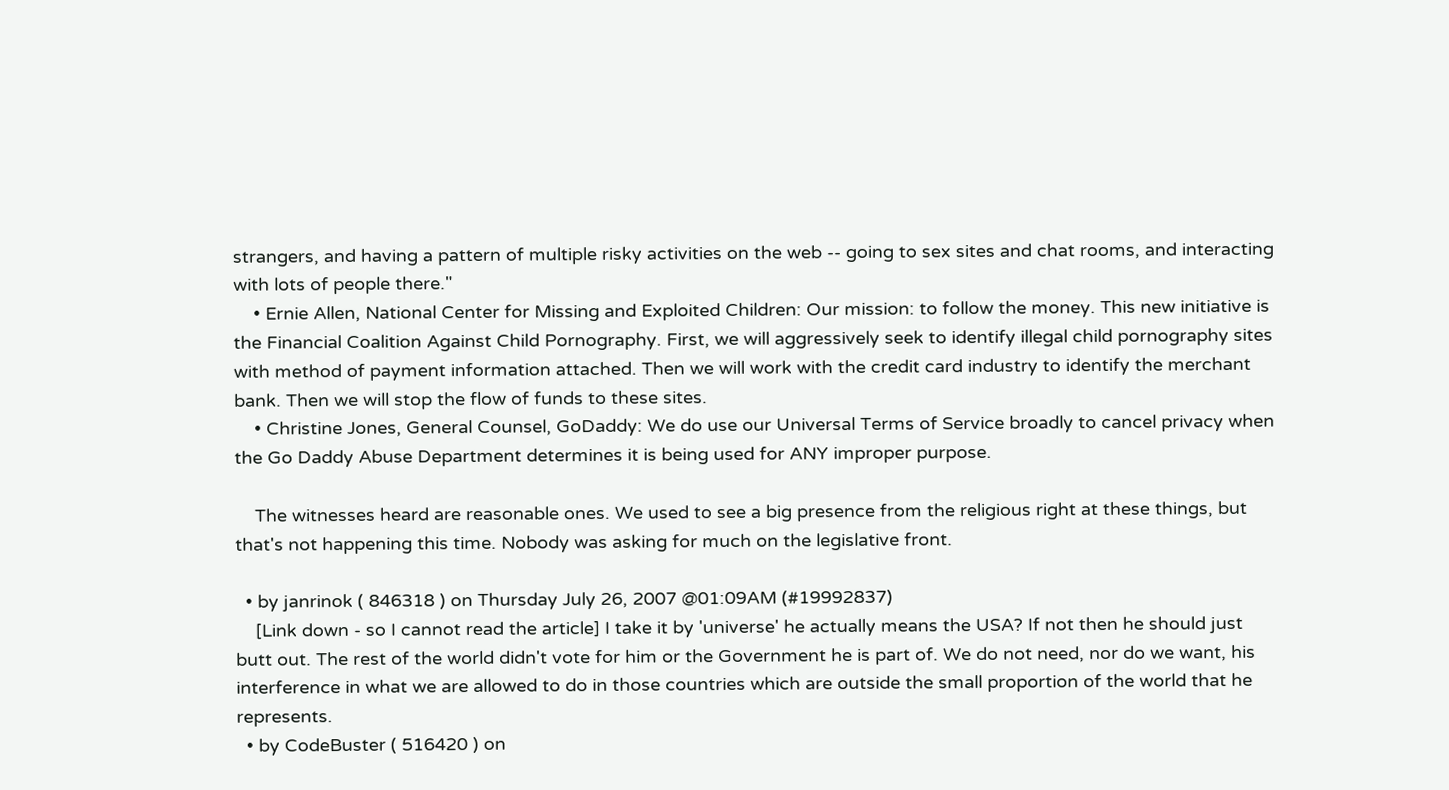strangers, and having a pattern of multiple risky activities on the web -- going to sex sites and chat rooms, and interacting with lots of people there."
    • Ernie Allen, National Center for Missing and Exploited Children: Our mission: to follow the money. This new initiative is the Financial Coalition Against Child Pornography. First, we will aggressively seek to identify illegal child pornography sites with method of payment information attached. Then we will work with the credit card industry to identify the merchant bank. Then we will stop the flow of funds to these sites.
    • Christine Jones, General Counsel, GoDaddy: We do use our Universal Terms of Service broadly to cancel privacy when the Go Daddy Abuse Department determines it is being used for ANY improper purpose.

    The witnesses heard are reasonable ones. We used to see a big presence from the religious right at these things, but that's not happening this time. Nobody was asking for much on the legislative front.

  • by janrinok ( 846318 ) on Thursday July 26, 2007 @01:09AM (#19992837)
    [Link down - so I cannot read the article] I take it by 'universe' he actually means the USA? If not then he should just butt out. The rest of the world didn't vote for him or the Government he is part of. We do not need, nor do we want, his interference in what we are allowed to do in those countries which are outside the small proportion of the world that he represents.
  • by CodeBuster ( 516420 ) on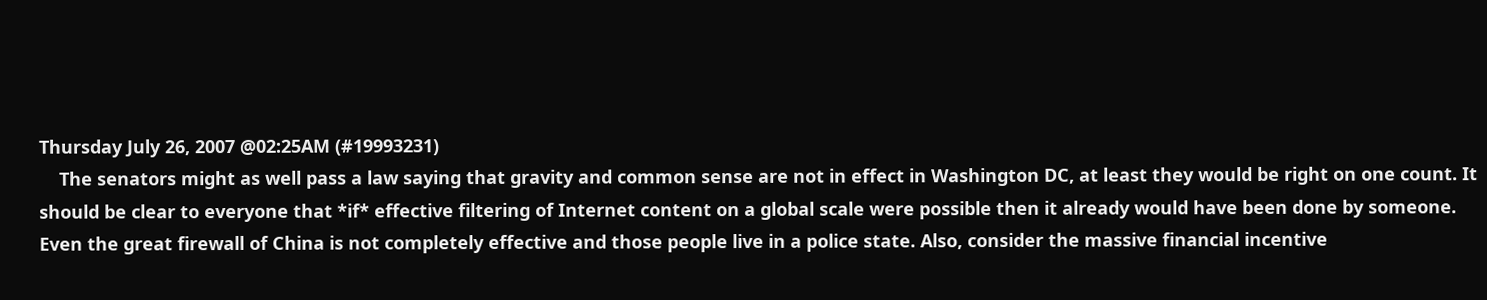Thursday July 26, 2007 @02:25AM (#19993231)
    The senators might as well pass a law saying that gravity and common sense are not in effect in Washington DC, at least they would be right on one count. It should be clear to everyone that *if* effective filtering of Internet content on a global scale were possible then it already would have been done by someone. Even the great firewall of China is not completely effective and those people live in a police state. Also, consider the massive financial incentive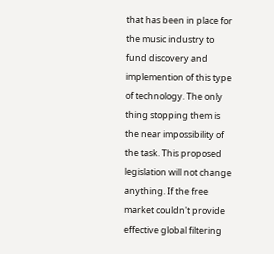that has been in place for the music industry to fund discovery and implemention of this type of technology. The only thing stopping them is the near impossibility of the task. This proposed legislation will not change anything. If the free market couldn't provide effective global filtering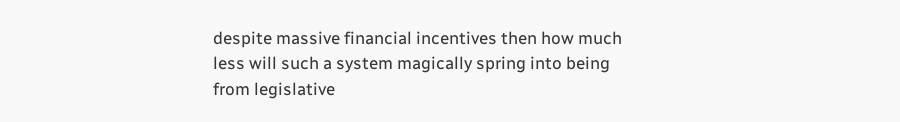despite massive financial incentives then how much less will such a system magically spring into being from legislative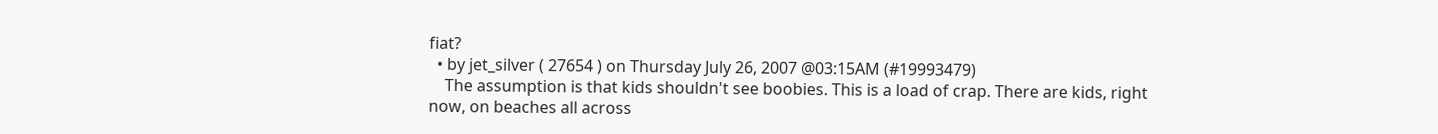fiat?
  • by jet_silver ( 27654 ) on Thursday July 26, 2007 @03:15AM (#19993479)
    The assumption is that kids shouldn't see boobies. This is a load of crap. There are kids, right now, on beaches all across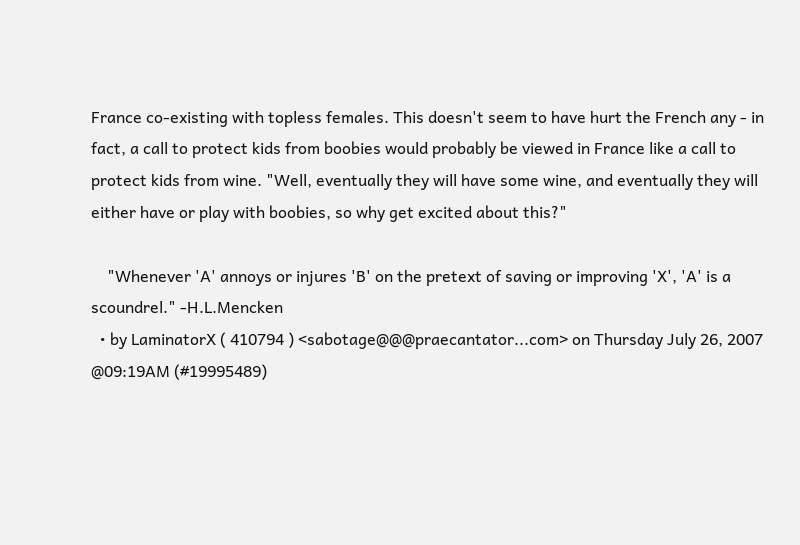France co-existing with topless females. This doesn't seem to have hurt the French any - in fact, a call to protect kids from boobies would probably be viewed in France like a call to protect kids from wine. "Well, eventually they will have some wine, and eventually they will either have or play with boobies, so why get excited about this?"

    "Whenever 'A' annoys or injures 'B' on the pretext of saving or improving 'X', 'A' is a scoundrel." -H.L.Mencken
  • by LaminatorX ( 410794 ) <sabotage@@@praecantator...com> on Thursday July 26, 2007 @09:19AM (#19995489)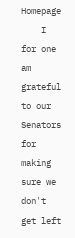Homepage
    I for one am grateful to our Senators for making sure we don't get left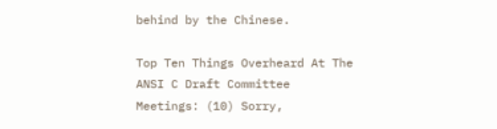behind by the Chinese.

Top Ten Things Overheard At The ANSI C Draft Committee Meetings: (10) Sorry,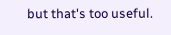but that's too useful.